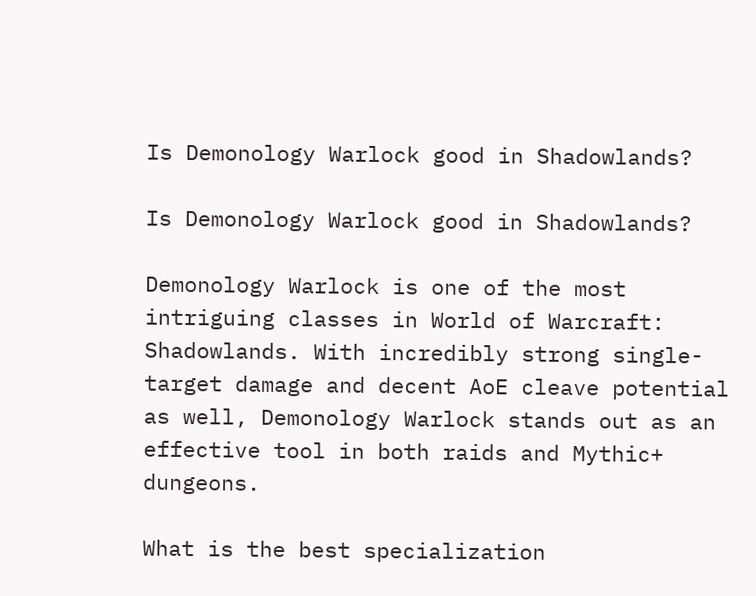Is Demonology Warlock good in Shadowlands?

Is Demonology Warlock good in Shadowlands?

Demonology Warlock is one of the most intriguing classes in World of Warcraft: Shadowlands. With incredibly strong single-target damage and decent AoE cleave potential as well, Demonology Warlock stands out as an effective tool in both raids and Mythic+ dungeons.

What is the best specialization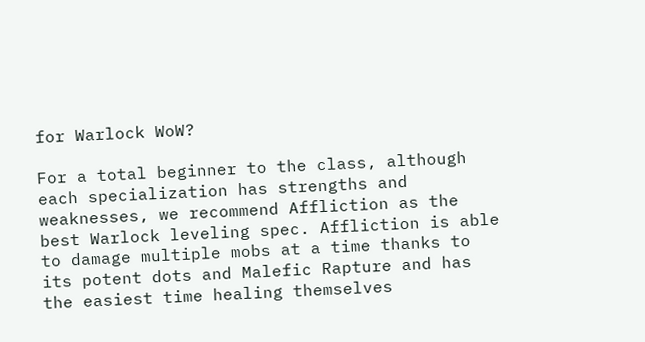for Warlock WoW?

For a total beginner to the class, although each specialization has strengths and weaknesses, we recommend Affliction as the best Warlock leveling spec. Affliction is able to damage multiple mobs at a time thanks to its potent dots and Malefic Rapture and has the easiest time healing themselves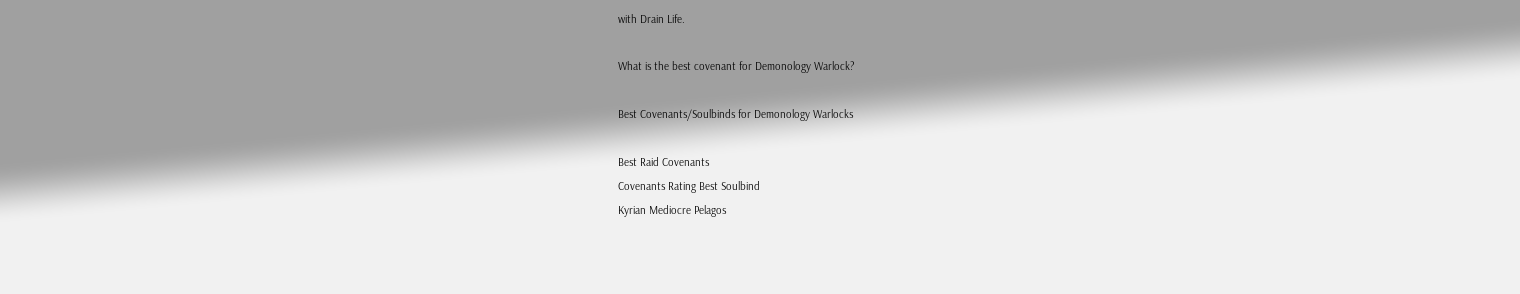with Drain Life.

What is the best covenant for Demonology Warlock?

Best Covenants/Soulbinds for Demonology Warlocks

Best Raid Covenants
Covenants Rating Best Soulbind
Kyrian Mediocre Pelagos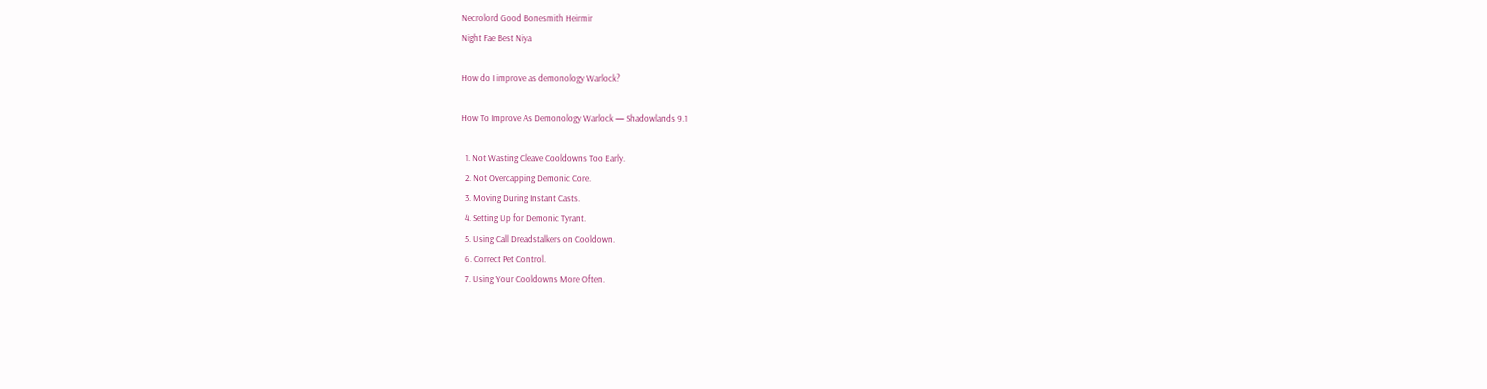Necrolord Good Bonesmith Heirmir
Night Fae Best Niya

How do I improve as demonology Warlock?

How To Improve As Demonology Warlock — Shadowlands 9.1

  1. Not Wasting Cleave Cooldowns Too Early.
  2. Not Overcapping Demonic Core.
  3. Moving During Instant Casts.
  4. Setting Up for Demonic Tyrant.
  5. Using Call Dreadstalkers on Cooldown.
  6. Correct Pet Control.
  7. Using Your Cooldowns More Often.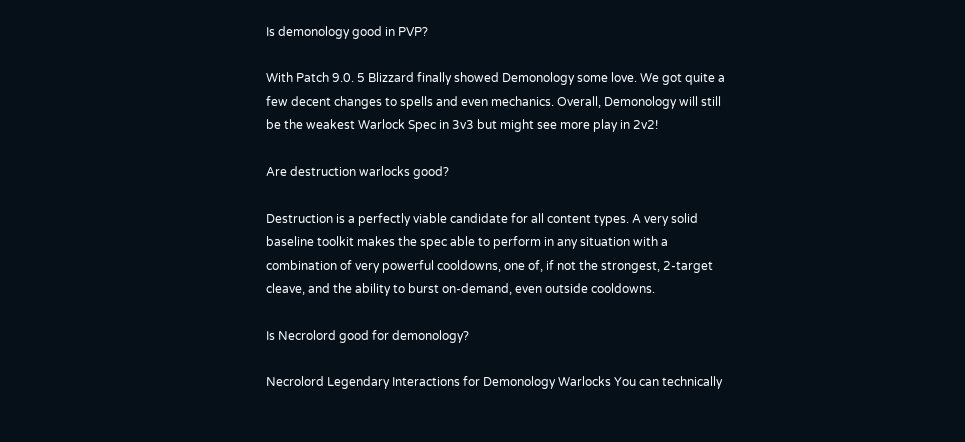Is demonology good in PVP?

With Patch 9.0. 5 Blizzard finally showed Demonology some love. We got quite a few decent changes to spells and even mechanics. Overall, Demonology will still be the weakest Warlock Spec in 3v3 but might see more play in 2v2!

Are destruction warlocks good?

Destruction is a perfectly viable candidate for all content types. A very solid baseline toolkit makes the spec able to perform in any situation with a combination of very powerful cooldowns, one of, if not the strongest, 2-target cleave, and the ability to burst on-demand, even outside cooldowns.

Is Necrolord good for demonology?

Necrolord Legendary Interactions for Demonology Warlocks You can technically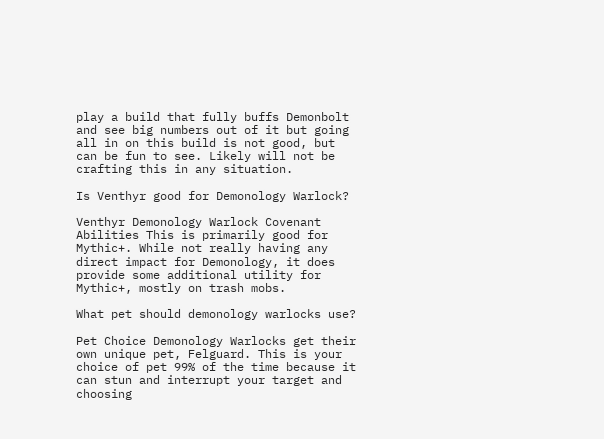play a build that fully buffs Demonbolt and see big numbers out of it but going all in on this build is not good, but can be fun to see. Likely will not be crafting this in any situation.

Is Venthyr good for Demonology Warlock?

Venthyr Demonology Warlock Covenant Abilities This is primarily good for Mythic+. While not really having any direct impact for Demonology, it does provide some additional utility for Mythic+, mostly on trash mobs.

What pet should demonology warlocks use?

Pet Choice Demonology Warlocks get their own unique pet, Felguard. This is your choice of pet 99% of the time because it can stun and interrupt your target and choosing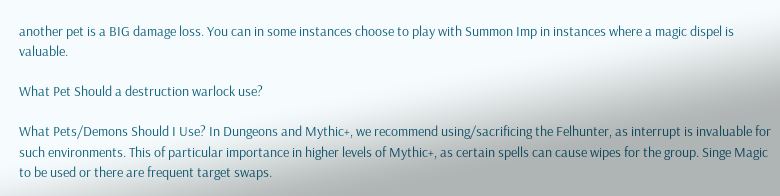another pet is a BIG damage loss. You can in some instances choose to play with Summon Imp in instances where a magic dispel is valuable.

What Pet Should a destruction warlock use?

What Pets/Demons Should I Use? In Dungeons and Mythic+, we recommend using/sacrificing the Felhunter, as interrupt is invaluable for such environments. This of particular importance in higher levels of Mythic+, as certain spells can cause wipes for the group. Singe Magic to be used or there are frequent target swaps.